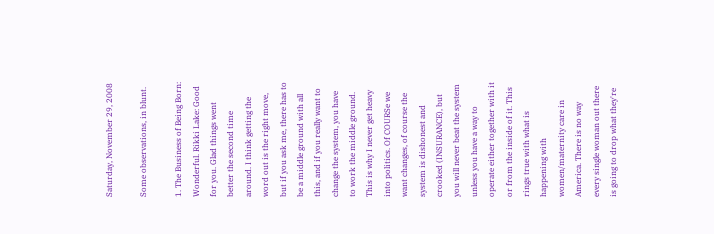Saturday, November 29, 2008

Some observations, in blunt.

1. The Business of Being Born: Wonderful. Rikki Lake: Good for you. Glad things went better the second time around. I think getting the word out is the right move, but if you ask me, there has to be a middle ground with all this, and if you really want to change the system, you have to work the middle ground. This is why I never get heavy into politics. Of COURSe we want changes, of course the system is dishonest and crooked (INSURANCE), but you will never beat the system unless you have a way to operate either together with it or from the inside of it. This rings true with what is happening with women/maternity care in America. There is no way every single woman out there is going to drop what they're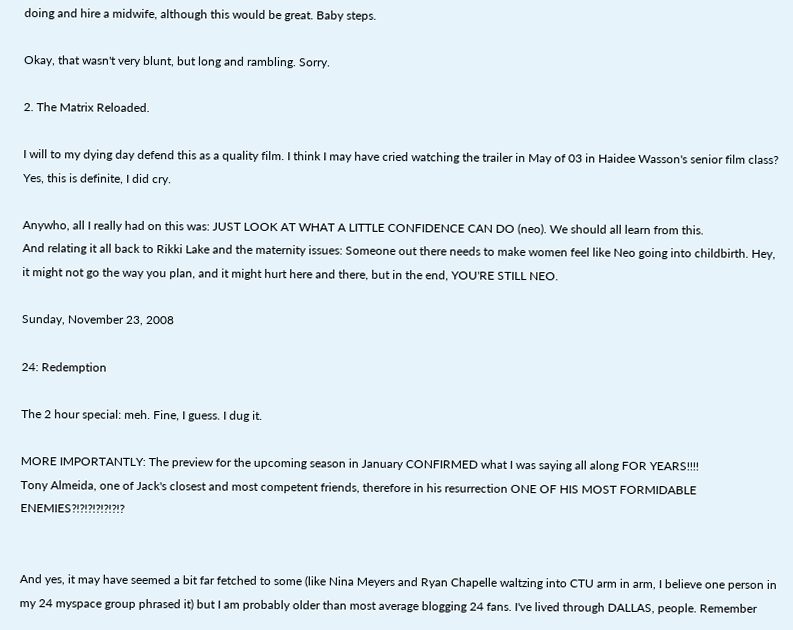doing and hire a midwife, although this would be great. Baby steps.

Okay, that wasn't very blunt, but long and rambling. Sorry.

2. The Matrix Reloaded.

I will to my dying day defend this as a quality film. I think I may have cried watching the trailer in May of 03 in Haidee Wasson's senior film class? Yes, this is definite, I did cry.

Anywho, all I really had on this was: JUST LOOK AT WHAT A LITTLE CONFIDENCE CAN DO (neo). We should all learn from this.
And relating it all back to Rikki Lake and the maternity issues: Someone out there needs to make women feel like Neo going into childbirth. Hey, it might not go the way you plan, and it might hurt here and there, but in the end, YOU'RE STILL NEO.

Sunday, November 23, 2008

24: Redemption

The 2 hour special: meh. Fine, I guess. I dug it.

MORE IMPORTANTLY: The preview for the upcoming season in January CONFIRMED what I was saying all along FOR YEARS!!!!
Tony Almeida, one of Jack's closest and most competent friends, therefore in his resurrection ONE OF HIS MOST FORMIDABLE ENEMIES?!?!?!?!?!?!?


And yes, it may have seemed a bit far fetched to some (like Nina Meyers and Ryan Chapelle waltzing into CTU arm in arm, I believe one person in my 24 myspace group phrased it) but I am probably older than most average blogging 24 fans. I've lived through DALLAS, people. Remember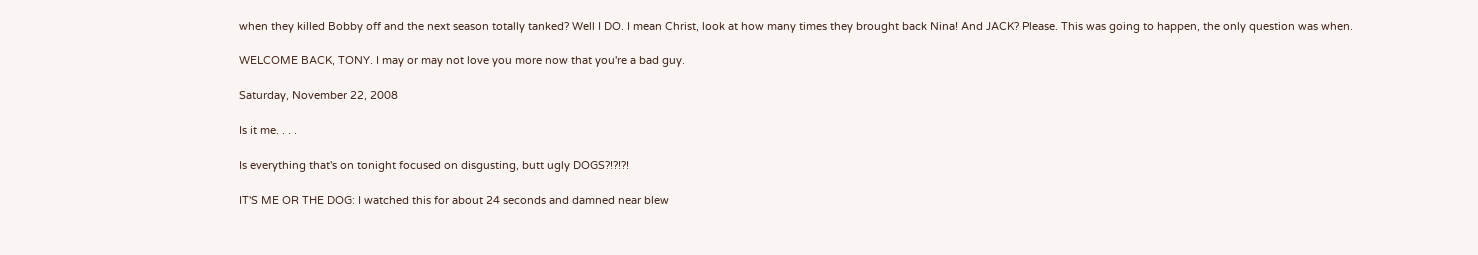when they killed Bobby off and the next season totally tanked? Well I DO. I mean Christ, look at how many times they brought back Nina! And JACK? Please. This was going to happen, the only question was when.

WELCOME BACK, TONY. I may or may not love you more now that you're a bad guy.

Saturday, November 22, 2008

Is it me. . . .

Is everything that's on tonight focused on disgusting, butt ugly DOGS?!?!?!

IT'S ME OR THE DOG: I watched this for about 24 seconds and damned near blew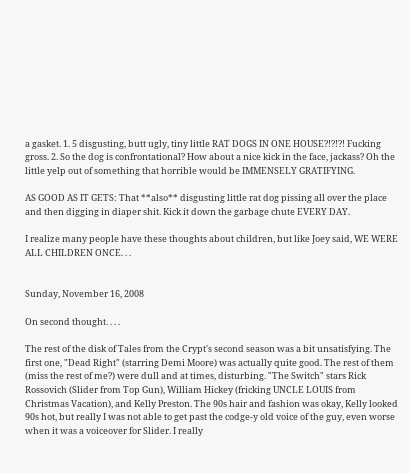a gasket. 1. 5 disgusting, butt ugly, tiny little RAT DOGS IN ONE HOUSE?!?!?! Fucking gross. 2. So the dog is confrontational? How about a nice kick in the face, jackass? Oh the little yelp out of something that horrible would be IMMENSELY GRATIFYING.

AS GOOD AS IT GETS: That **also** disgusting little rat dog pissing all over the place and then digging in diaper shit. Kick it down the garbage chute EVERY DAY.

I realize many people have these thoughts about children, but like Joey said, WE WERE ALL CHILDREN ONCE. . .


Sunday, November 16, 2008

On second thought. . . .

The rest of the disk of Tales from the Crypt's second season was a bit unsatisfying. The first one, "Dead Right" (starring Demi Moore) was actually quite good. The rest of them (miss the rest of me?) were dull and at times, disturbing. "The Switch" stars Rick Rossovich (Slider from Top Gun), William Hickey (fricking UNCLE LOUIS from Christmas Vacation), and Kelly Preston. The 90s hair and fashion was okay, Kelly looked 90s hot, but really I was not able to get past the codge-y old voice of the guy, even worse when it was a voiceover for Slider. I really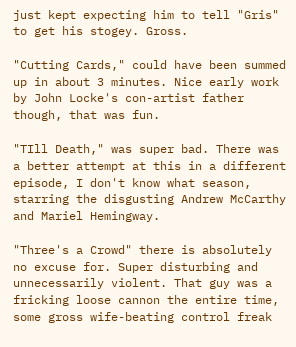just kept expecting him to tell "Gris" to get his stogey. Gross.

"Cutting Cards," could have been summed up in about 3 minutes. Nice early work by John Locke's con-artist father though, that was fun.

"TIll Death," was super bad. There was a better attempt at this in a different episode, I don't know what season, starring the disgusting Andrew McCarthy and Mariel Hemingway.

"Three's a Crowd" there is absolutely no excuse for. Super disturbing and unnecessarily violent. That guy was a fricking loose cannon the entire time, some gross wife-beating control freak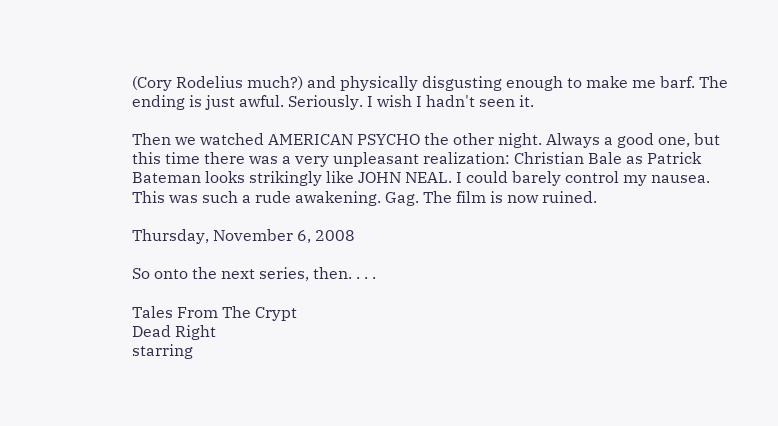(Cory Rodelius much?) and physically disgusting enough to make me barf. The ending is just awful. Seriously. I wish I hadn't seen it.

Then we watched AMERICAN PSYCHO the other night. Always a good one, but this time there was a very unpleasant realization: Christian Bale as Patrick Bateman looks strikingly like JOHN NEAL. I could barely control my nausea. This was such a rude awakening. Gag. The film is now ruined.

Thursday, November 6, 2008

So onto the next series, then. . . .

Tales From The Crypt
Dead Right
starring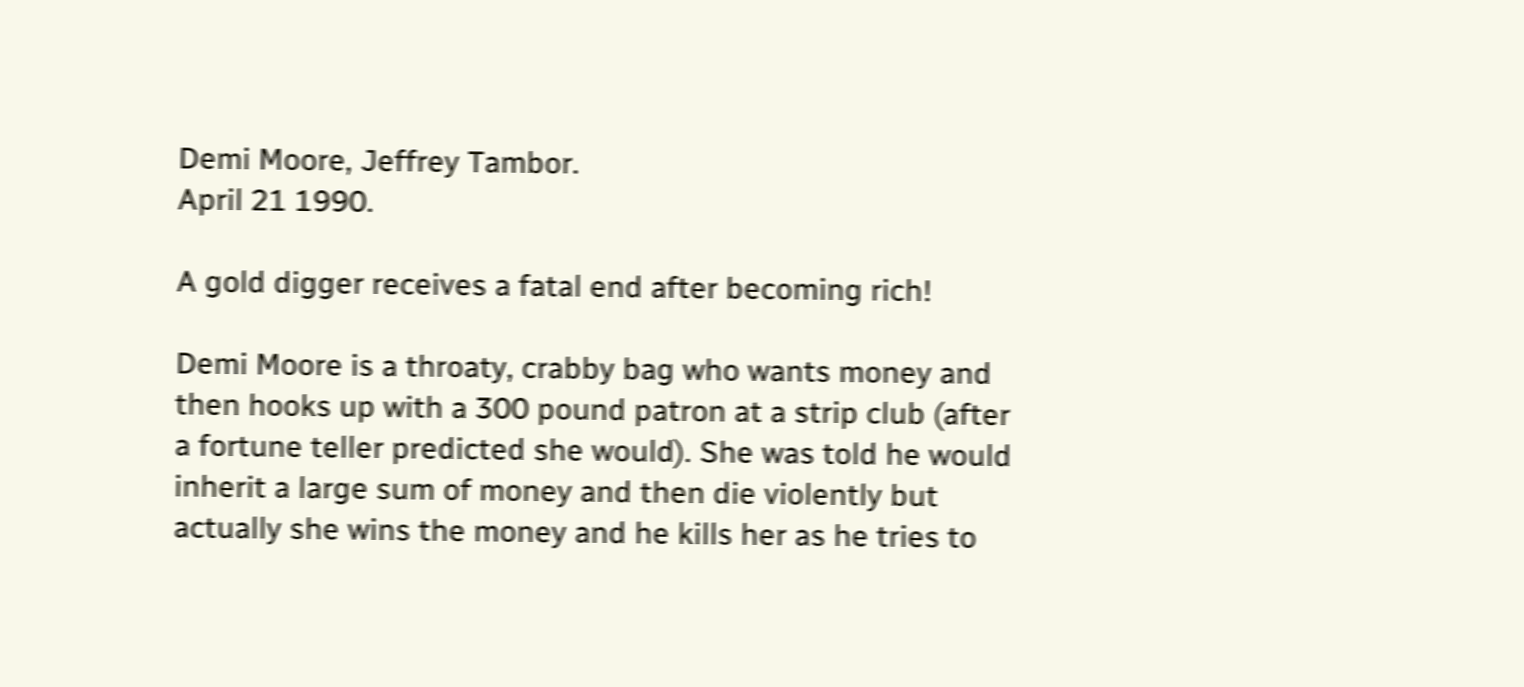Demi Moore, Jeffrey Tambor.
April 21 1990.

A gold digger receives a fatal end after becoming rich!

Demi Moore is a throaty, crabby bag who wants money and then hooks up with a 300 pound patron at a strip club (after a fortune teller predicted she would). She was told he would inherit a large sum of money and then die violently but actually she wins the money and he kills her as he tries to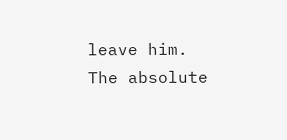leave him. The absolute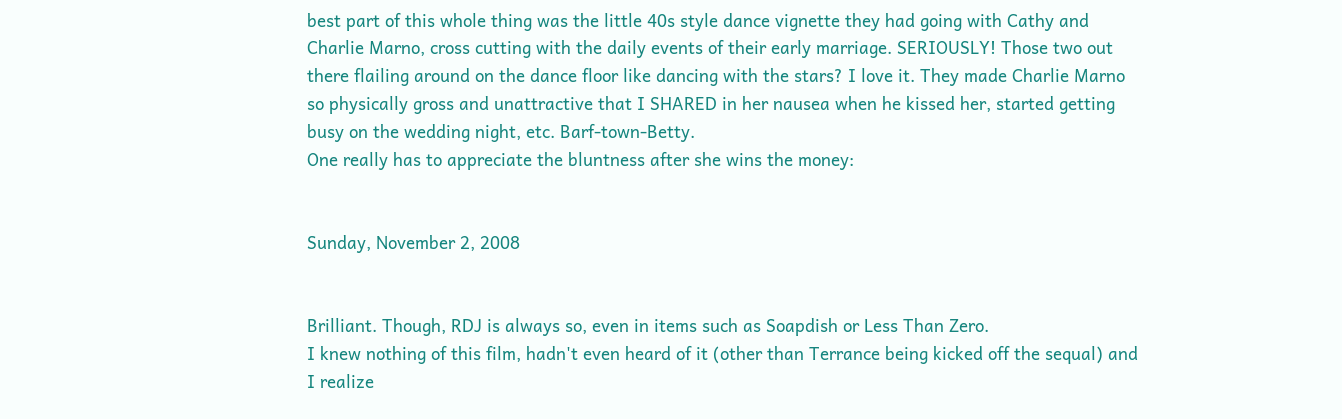best part of this whole thing was the little 40s style dance vignette they had going with Cathy and Charlie Marno, cross cutting with the daily events of their early marriage. SERIOUSLY! Those two out there flailing around on the dance floor like dancing with the stars? I love it. They made Charlie Marno so physically gross and unattractive that I SHARED in her nausea when he kissed her, started getting busy on the wedding night, etc. Barf-town-Betty.
One really has to appreciate the bluntness after she wins the money:


Sunday, November 2, 2008


Brilliant. Though, RDJ is always so, even in items such as Soapdish or Less Than Zero.
I knew nothing of this film, hadn't even heard of it (other than Terrance being kicked off the sequal) and I realize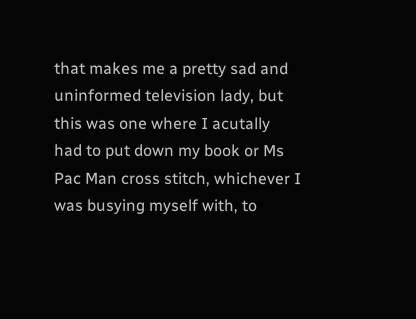that makes me a pretty sad and uninformed television lady, but this was one where I acutally had to put down my book or Ms Pac Man cross stitch, whichever I was busying myself with, to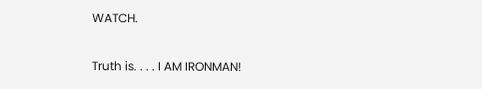WATCH.

Truth is. . . . I AM IRONMAN!